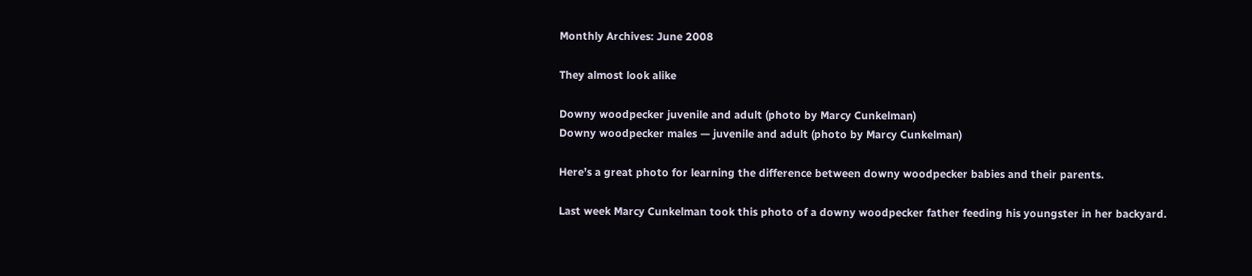Monthly Archives: June 2008

They almost look alike

Downy woodpecker juvenile and adult (photo by Marcy Cunkelman)
Downy woodpecker males — juvenile and adult (photo by Marcy Cunkelman)

Here’s a great photo for learning the difference between downy woodpecker babies and their parents.

Last week Marcy Cunkelman took this photo of a downy woodpecker father feeding his youngster in her backyard.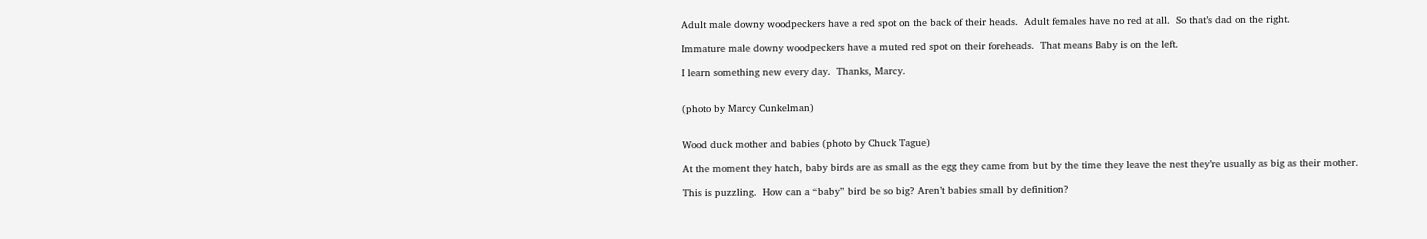Adult male downy woodpeckers have a red spot on the back of their heads.  Adult females have no red at all.  So that’s dad on the right.

Immature male downy woodpeckers have a muted red spot on their foreheads.  That means Baby is on the left.

I learn something new every day.  Thanks, Marcy.


(photo by Marcy Cunkelman)


Wood duck mother and babies (photo by Chuck Tague)

At the moment they hatch, baby birds are as small as the egg they came from but by the time they leave the nest they’re usually as big as their mother.

This is puzzling.  How can a “baby” bird be so big? Aren’t babies small by definition?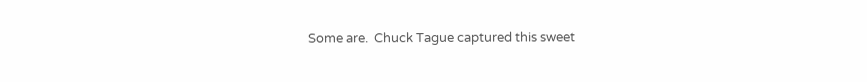Some are.  Chuck Tague captured this sweet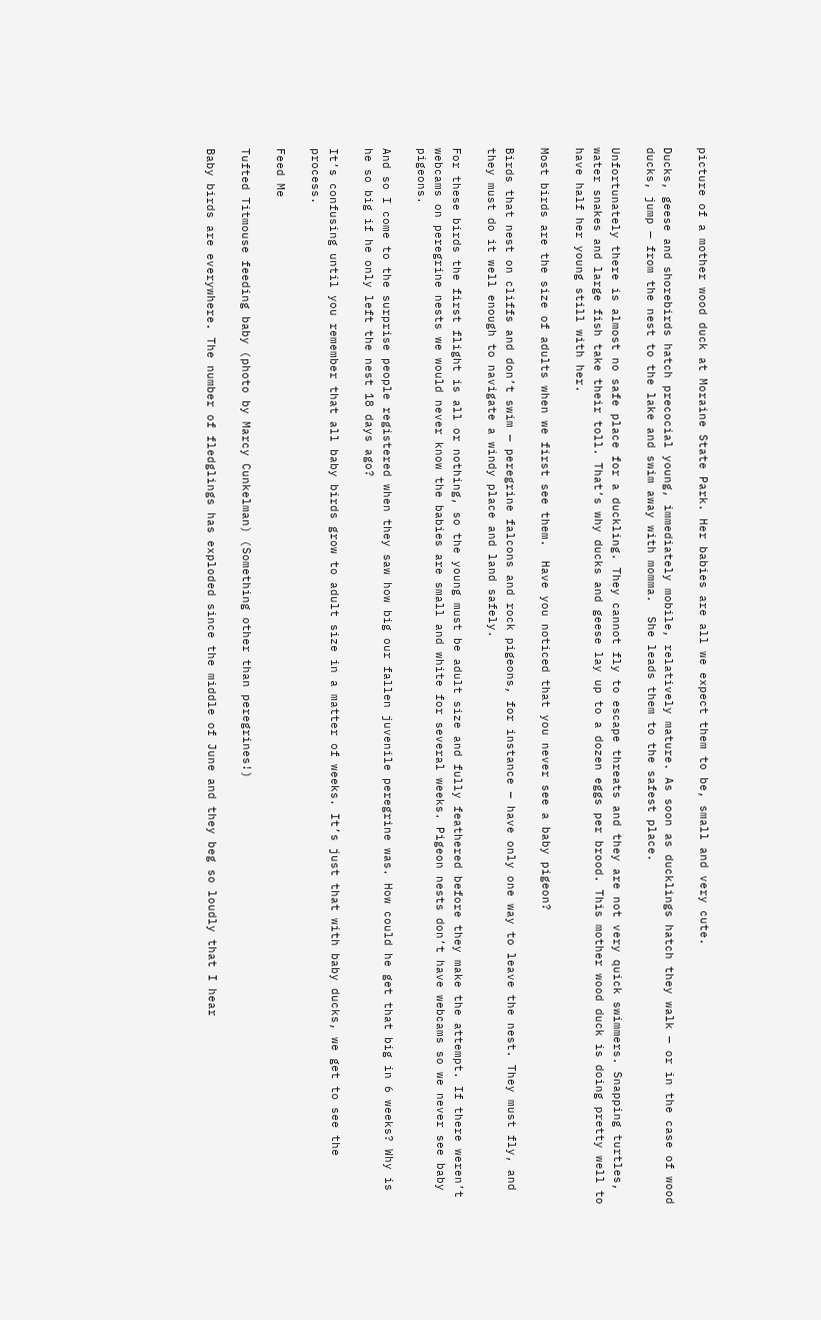picture of a mother wood duck at Moraine State Park. Her babies are all we expect them to be, small and very cute.

Ducks, geese and shorebirds hatch precocial young, immediately mobile, relatively mature. As soon as ducklings hatch they walk — or in the case of wood ducks, jump — from the nest to the lake and swim away with momma.  She leads them to the safest place.

Unfortunately there is almost no safe place for a duckling. They cannot fly to escape threats and they are not very quick swimmers. Snapping turtles, water snakes and large fish take their toll. That’s why ducks and geese lay up to a dozen eggs per brood. This mother wood duck is doing pretty well to have half her young still with her.

Most birds are the size of adults when we first see them.  Have you noticed that you never see a baby pigeon?

Birds that nest on cliffs and don’t swim — peregrine falcons and rock pigeons, for instance — have only one way to leave the nest. They must fly, and they must do it well enough to navigate a windy place and land safely.

For these birds the first flight is all or nothing, so the young must be adult size and fully feathered before they make the attempt. If there weren’t webcams on peregrine nests we would never know the babies are small and white for several weeks. Pigeon nests don’t have webcams so we never see baby pigeons.

And so I come to the surprise people registered when they saw how big our fallen juvenile peregrine was. How could he get that big in 6 weeks? Why is he so big if he only left the nest 18 days ago?

It’s confusing until you remember that all baby birds grow to adult size in a matter of weeks. It’s just that with baby ducks, we get to see the process.

Feed Me

Tufted Titmouse feeding baby (photo by Marcy Cunkelman) (Something other than peregrines!)

Baby birds are everywhere. The number of fledglings has exploded since the middle of June and they beg so loudly that I hear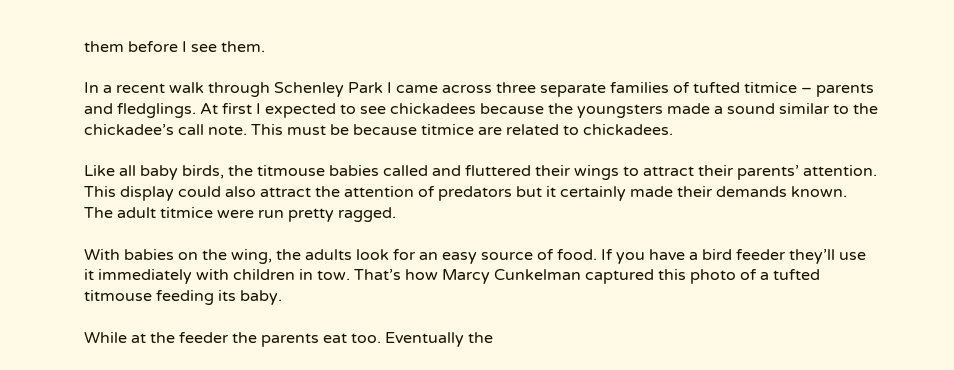them before I see them.

In a recent walk through Schenley Park I came across three separate families of tufted titmice – parents and fledglings. At first I expected to see chickadees because the youngsters made a sound similar to the chickadee’s call note. This must be because titmice are related to chickadees.

Like all baby birds, the titmouse babies called and fluttered their wings to attract their parents’ attention. This display could also attract the attention of predators but it certainly made their demands known. The adult titmice were run pretty ragged.

With babies on the wing, the adults look for an easy source of food. If you have a bird feeder they’ll use it immediately with children in tow. That’s how Marcy Cunkelman captured this photo of a tufted titmouse feeding its baby.

While at the feeder the parents eat too. Eventually the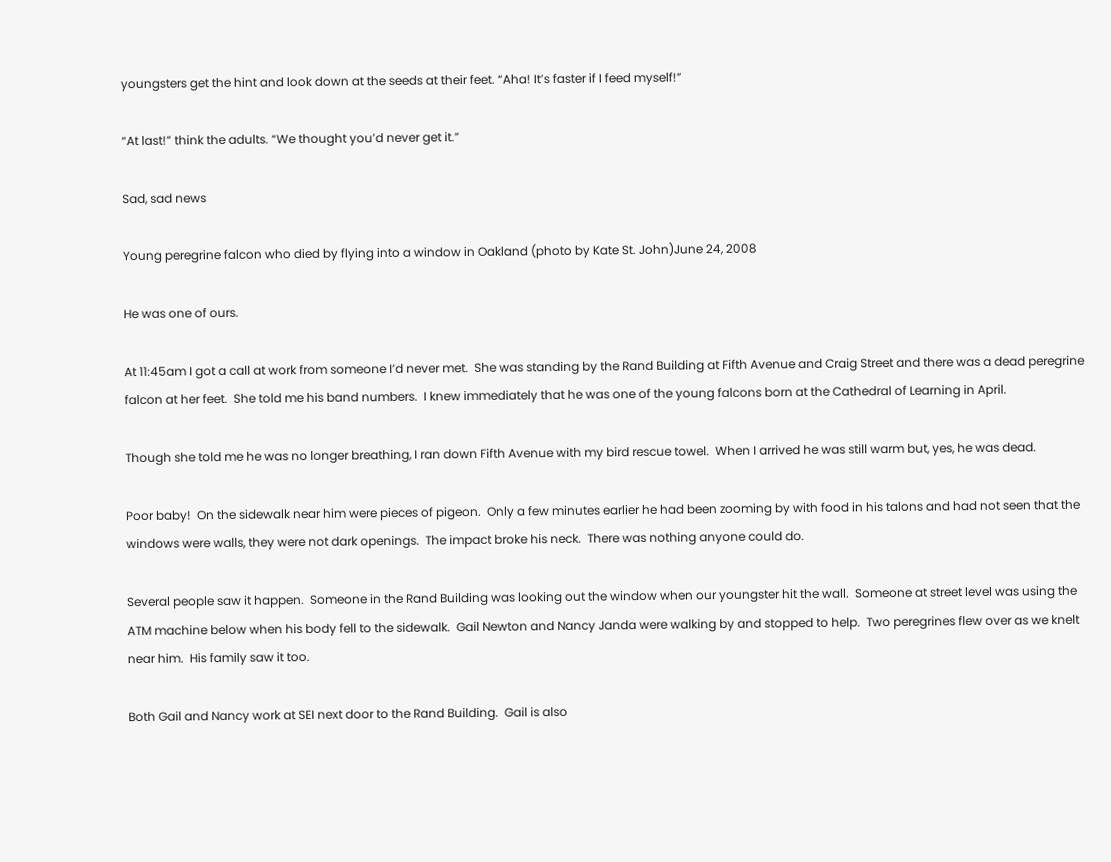youngsters get the hint and look down at the seeds at their feet. “Aha! It’s faster if I feed myself!”

“At last!” think the adults. “We thought you’d never get it.”

Sad, sad news

Young peregrine falcon who died by flying into a window in Oakland (photo by Kate St. John)June 24, 2008

He was one of ours.

At 11:45am I got a call at work from someone I’d never met.  She was standing by the Rand Building at Fifth Avenue and Craig Street and there was a dead peregrine falcon at her feet.  She told me his band numbers.  I knew immediately that he was one of the young falcons born at the Cathedral of Learning in April.

Though she told me he was no longer breathing, I ran down Fifth Avenue with my bird rescue towel.  When I arrived he was still warm but, yes, he was dead.

Poor baby!  On the sidewalk near him were pieces of pigeon.  Only a few minutes earlier he had been zooming by with food in his talons and had not seen that the windows were walls, they were not dark openings.  The impact broke his neck.  There was nothing anyone could do.

Several people saw it happen.  Someone in the Rand Building was looking out the window when our youngster hit the wall.  Someone at street level was using the ATM machine below when his body fell to the sidewalk.  Gail Newton and Nancy Janda were walking by and stopped to help.  Two peregrines flew over as we knelt near him.  His family saw it too.

Both Gail and Nancy work at SEI next door to the Rand Building.  Gail is also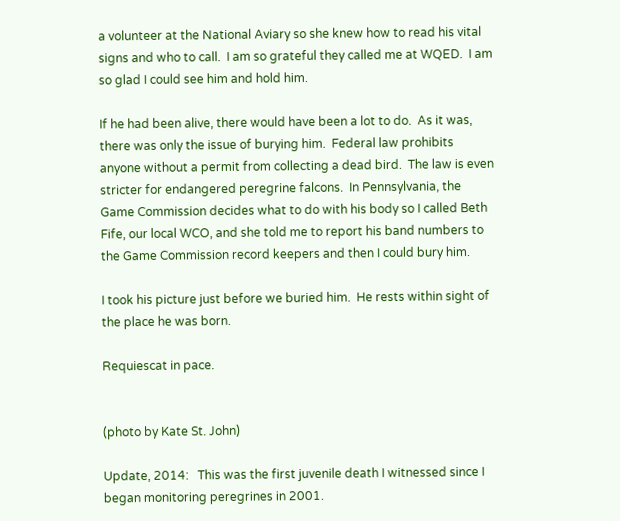a volunteer at the National Aviary so she knew how to read his vital signs and who to call.  I am so grateful they called me at WQED.  I am so glad I could see him and hold him.

If he had been alive, there would have been a lot to do.  As it was, there was only the issue of burying him.  Federal law prohibits anyone without a permit from collecting a dead bird.  The law is even stricter for endangered peregrine falcons.  In Pennsylvania, the Game Commission decides what to do with his body so I called Beth Fife, our local WCO, and she told me to report his band numbers to the Game Commission record keepers and then I could bury him.

I took his picture just before we buried him.  He rests within sight of the place he was born.

Requiescat in pace.


(photo by Kate St. John)

Update, 2014:   This was the first juvenile death I witnessed since I began monitoring peregrines in 2001.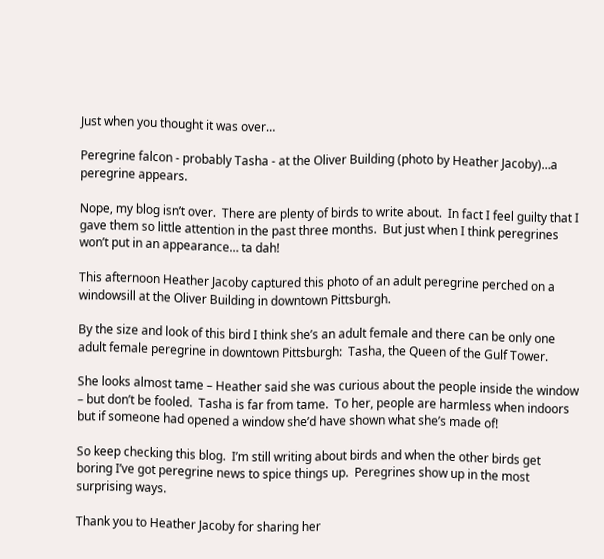Just when you thought it was over…

Peregrine falcon - probably Tasha - at the Oliver Building (photo by Heather Jacoby)…a peregrine appears.

Nope, my blog isn’t over.  There are plenty of birds to write about.  In fact I feel guilty that I gave them so little attention in the past three months.  But just when I think peregrines won’t put in an appearance… ta dah!

This afternoon Heather Jacoby captured this photo of an adult peregrine perched on a windowsill at the Oliver Building in downtown Pittsburgh.

By the size and look of this bird I think she’s an adult female and there can be only one adult female peregrine in downtown Pittsburgh:  Tasha, the Queen of the Gulf Tower.

She looks almost tame – Heather said she was curious about the people inside the window – but don’t be fooled.  Tasha is far from tame.  To her, people are harmless when indoors but if someone had opened a window she’d have shown what she’s made of!

So keep checking this blog.  I’m still writing about birds and when the other birds get boring I’ve got peregrine news to spice things up.  Peregrines show up in the most surprising ways.

Thank you to Heather Jacoby for sharing her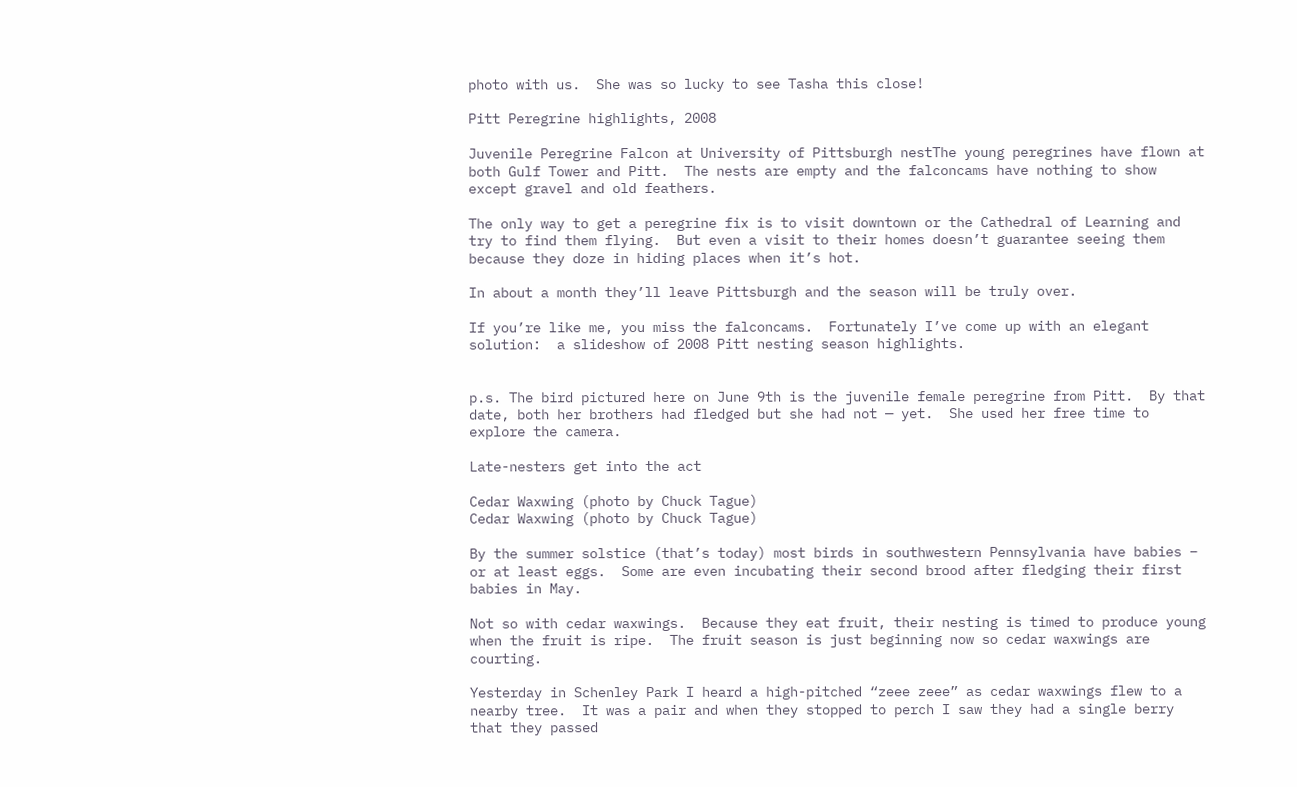photo with us.  She was so lucky to see Tasha this close!

Pitt Peregrine highlights, 2008

Juvenile Peregrine Falcon at University of Pittsburgh nestThe young peregrines have flown at both Gulf Tower and Pitt.  The nests are empty and the falconcams have nothing to show except gravel and old feathers.

The only way to get a peregrine fix is to visit downtown or the Cathedral of Learning and try to find them flying.  But even a visit to their homes doesn’t guarantee seeing them because they doze in hiding places when it’s hot.

In about a month they’ll leave Pittsburgh and the season will be truly over.

If you’re like me, you miss the falconcams.  Fortunately I’ve come up with an elegant solution:  a slideshow of 2008 Pitt nesting season highlights.


p.s. The bird pictured here on June 9th is the juvenile female peregrine from Pitt.  By that date, both her brothers had fledged but she had not — yet.  She used her free time to explore the camera.

Late-nesters get into the act

Cedar Waxwing (photo by Chuck Tague)
Cedar Waxwing (photo by Chuck Tague)

By the summer solstice (that’s today) most birds in southwestern Pennsylvania have babies – or at least eggs.  Some are even incubating their second brood after fledging their first babies in May.

Not so with cedar waxwings.  Because they eat fruit, their nesting is timed to produce young when the fruit is ripe.  The fruit season is just beginning now so cedar waxwings are courting.

Yesterday in Schenley Park I heard a high-pitched “zeee zeee” as cedar waxwings flew to a nearby tree.  It was a pair and when they stopped to perch I saw they had a single berry that they passed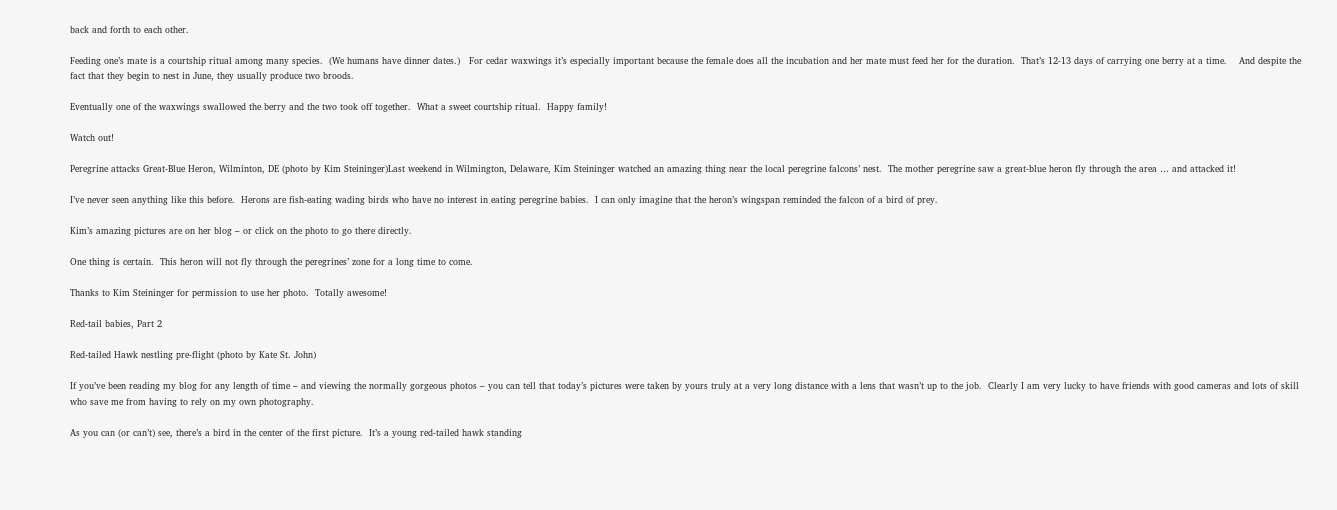back and forth to each other.

Feeding one’s mate is a courtship ritual among many species.  (We humans have dinner dates.)   For cedar waxwings it’s especially important because the female does all the incubation and her mate must feed her for the duration.  That’s 12-13 days of carrying one berry at a time.    And despite the fact that they begin to nest in June, they usually produce two broods.

Eventually one of the waxwings swallowed the berry and the two took off together.  What a sweet courtship ritual.  Happy family!

Watch out!

Peregrine attacks Great-Blue Heron, Wilminton, DE (photo by Kim Steininger)Last weekend in Wilmington, Delaware, Kim Steininger watched an amazing thing near the local peregrine falcons’ nest.  The mother peregrine saw a great-blue heron fly through the area … and attacked it!

I’ve never seen anything like this before.  Herons are fish-eating wading birds who have no interest in eating peregrine babies.  I can only imagine that the heron’s wingspan reminded the falcon of a bird of prey.

Kim’s amazing pictures are on her blog – or click on the photo to go there directly.

One thing is certain.  This heron will not fly through the peregrines’ zone for a long time to come.

Thanks to Kim Steininger for permission to use her photo.  Totally awesome!

Red-tail babies, Part 2

Red-tailed Hawk nestling pre-flight (photo by Kate St. John)

If you’ve been reading my blog for any length of time – and viewing the normally gorgeous photos – you can tell that today’s pictures were taken by yours truly at a very long distance with a lens that wasn’t up to the job.  Clearly I am very lucky to have friends with good cameras and lots of skill who save me from having to rely on my own photography.

As you can (or can’t) see, there’s a bird in the center of the first picture.  It’s a young red-tailed hawk standing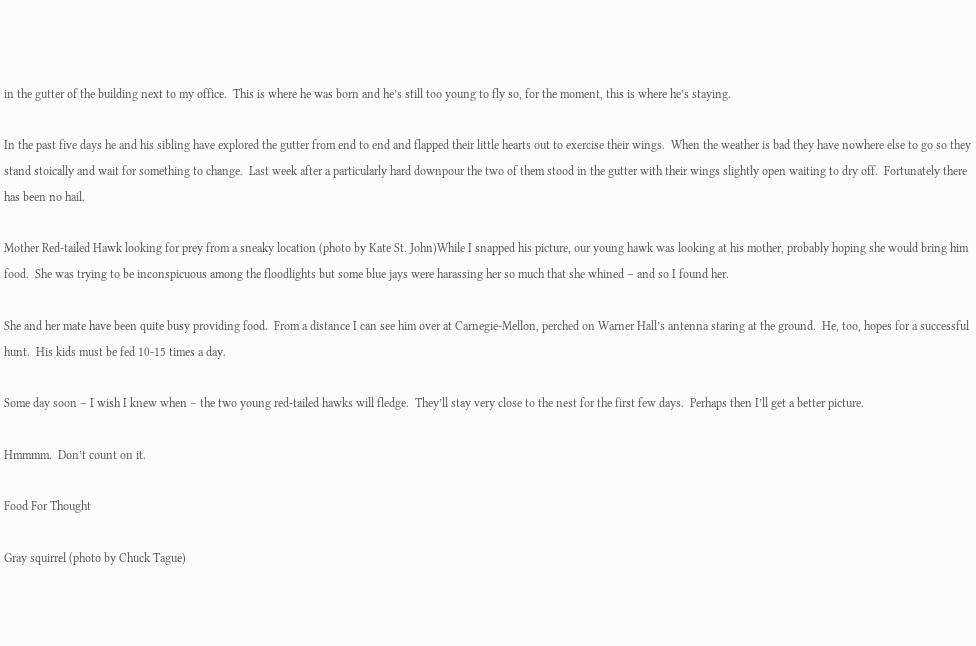in the gutter of the building next to my office.  This is where he was born and he’s still too young to fly so, for the moment, this is where he’s staying.

In the past five days he and his sibling have explored the gutter from end to end and flapped their little hearts out to exercise their wings.  When the weather is bad they have nowhere else to go so they stand stoically and wait for something to change.  Last week after a particularly hard downpour the two of them stood in the gutter with their wings slightly open waiting to dry off.  Fortunately there has been no hail.

Mother Red-tailed Hawk looking for prey from a sneaky location (photo by Kate St. John)While I snapped his picture, our young hawk was looking at his mother, probably hoping she would bring him food.  She was trying to be inconspicuous among the floodlights but some blue jays were harassing her so much that she whined – and so I found her.

She and her mate have been quite busy providing food.  From a distance I can see him over at Carnegie-Mellon, perched on Warner Hall’s antenna staring at the ground.  He, too, hopes for a successful hunt.  His kids must be fed 10-15 times a day.

Some day soon – I wish I knew when – the two young red-tailed hawks will fledge.  They’ll stay very close to the nest for the first few days.  Perhaps then I’ll get a better picture.

Hmmmm.  Don’t count on it.

Food For Thought

Gray squirrel (photo by Chuck Tague)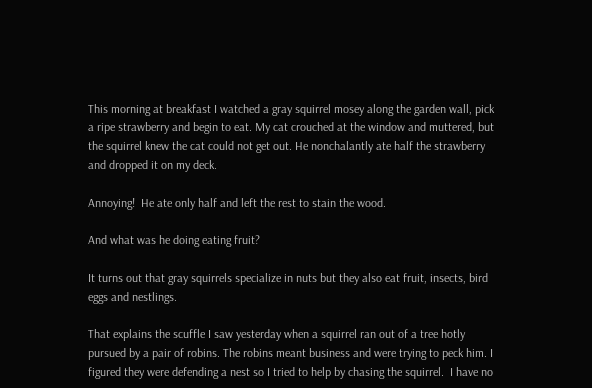This morning at breakfast I watched a gray squirrel mosey along the garden wall, pick a ripe strawberry and begin to eat. My cat crouched at the window and muttered, but the squirrel knew the cat could not get out. He nonchalantly ate half the strawberry and dropped it on my deck.

Annoying!  He ate only half and left the rest to stain the wood.

And what was he doing eating fruit?

It turns out that gray squirrels specialize in nuts but they also eat fruit, insects, bird eggs and nestlings.

That explains the scuffle I saw yesterday when a squirrel ran out of a tree hotly pursued by a pair of robins. The robins meant business and were trying to peck him. I figured they were defending a nest so I tried to help by chasing the squirrel.  I have no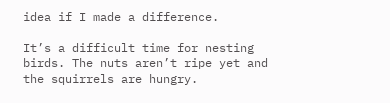idea if I made a difference.

It’s a difficult time for nesting birds. The nuts aren’t ripe yet and the squirrels are hungry.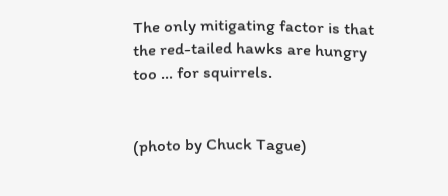The only mitigating factor is that the red-tailed hawks are hungry too … for squirrels.


(photo by Chuck Tague)